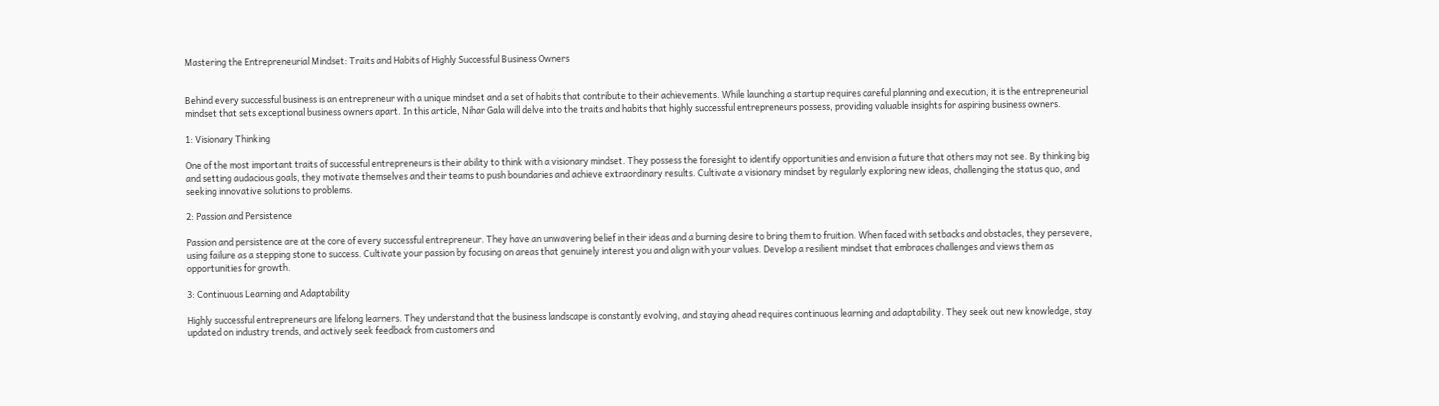Mastering the Entrepreneurial Mindset: Traits and Habits of Highly Successful Business Owners


Behind every successful business is an entrepreneur with a unique mindset and a set of habits that contribute to their achievements. While launching a startup requires careful planning and execution, it is the entrepreneurial mindset that sets exceptional business owners apart. In this article, Nihar Gala will delve into the traits and habits that highly successful entrepreneurs possess, providing valuable insights for aspiring business owners.

1: Visionary Thinking

One of the most important traits of successful entrepreneurs is their ability to think with a visionary mindset. They possess the foresight to identify opportunities and envision a future that others may not see. By thinking big and setting audacious goals, they motivate themselves and their teams to push boundaries and achieve extraordinary results. Cultivate a visionary mindset by regularly exploring new ideas, challenging the status quo, and seeking innovative solutions to problems.

2: Passion and Persistence

Passion and persistence are at the core of every successful entrepreneur. They have an unwavering belief in their ideas and a burning desire to bring them to fruition. When faced with setbacks and obstacles, they persevere, using failure as a stepping stone to success. Cultivate your passion by focusing on areas that genuinely interest you and align with your values. Develop a resilient mindset that embraces challenges and views them as opportunities for growth.

3: Continuous Learning and Adaptability

Highly successful entrepreneurs are lifelong learners. They understand that the business landscape is constantly evolving, and staying ahead requires continuous learning and adaptability. They seek out new knowledge, stay updated on industry trends, and actively seek feedback from customers and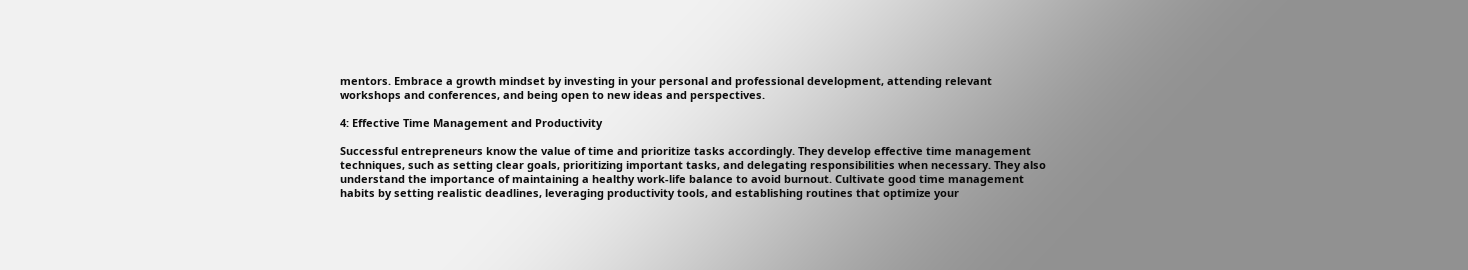mentors. Embrace a growth mindset by investing in your personal and professional development, attending relevant workshops and conferences, and being open to new ideas and perspectives.

4: Effective Time Management and Productivity

Successful entrepreneurs know the value of time and prioritize tasks accordingly. They develop effective time management techniques, such as setting clear goals, prioritizing important tasks, and delegating responsibilities when necessary. They also understand the importance of maintaining a healthy work-life balance to avoid burnout. Cultivate good time management habits by setting realistic deadlines, leveraging productivity tools, and establishing routines that optimize your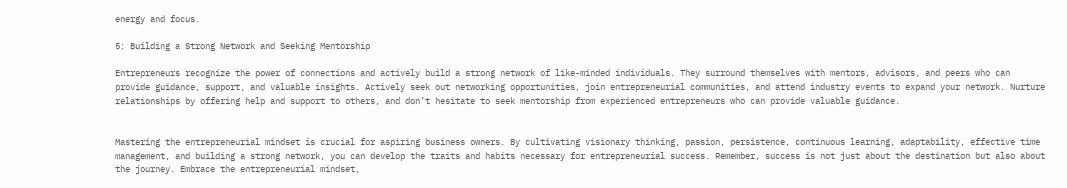energy and focus.

5: Building a Strong Network and Seeking Mentorship

Entrepreneurs recognize the power of connections and actively build a strong network of like-minded individuals. They surround themselves with mentors, advisors, and peers who can provide guidance, support, and valuable insights. Actively seek out networking opportunities, join entrepreneurial communities, and attend industry events to expand your network. Nurture relationships by offering help and support to others, and don’t hesitate to seek mentorship from experienced entrepreneurs who can provide valuable guidance.


Mastering the entrepreneurial mindset is crucial for aspiring business owners. By cultivating visionary thinking, passion, persistence, continuous learning, adaptability, effective time management, and building a strong network, you can develop the traits and habits necessary for entrepreneurial success. Remember, success is not just about the destination but also about the journey. Embrace the entrepreneurial mindset,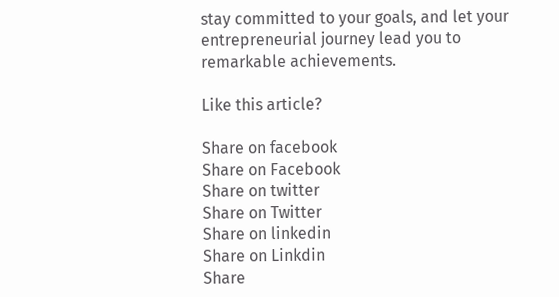stay committed to your goals, and let your entrepreneurial journey lead you to remarkable achievements.

Like this article?

Share on facebook
Share on Facebook
Share on twitter
Share on Twitter
Share on linkedin
Share on Linkdin
Share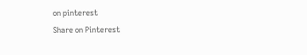on pinterest
Share on Pinterest